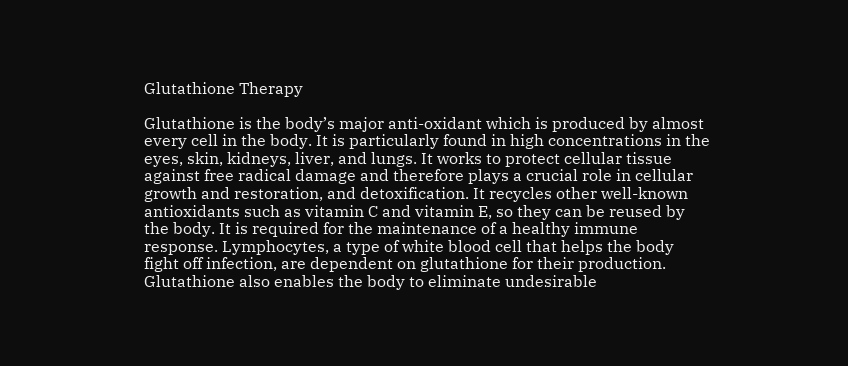Glutathione Therapy

Glutathione is the body’s major anti-oxidant which is produced by almost every cell in the body. It is particularly found in high concentrations in the eyes, skin, kidneys, liver, and lungs. It works to protect cellular tissue against free radical damage and therefore plays a crucial role in cellular growth and restoration, and detoxification. It recycles other well-known antioxidants such as vitamin C and vitamin E, so they can be reused by the body. It is required for the maintenance of a healthy immune response. Lymphocytes, a type of white blood cell that helps the body fight off infection, are dependent on glutathione for their production. Glutathione also enables the body to eliminate undesirable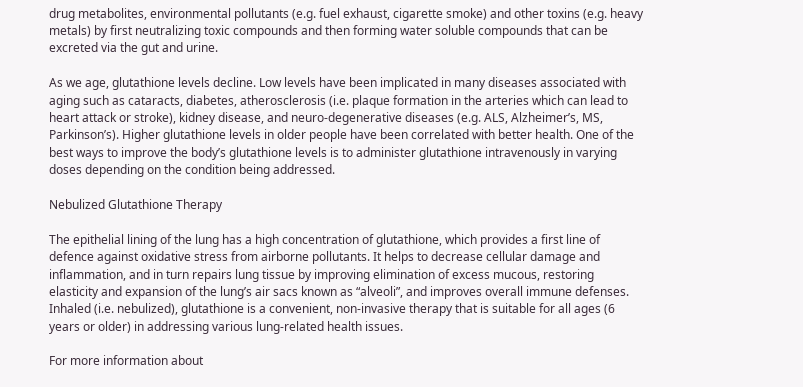drug metabolites, environmental pollutants (e.g. fuel exhaust, cigarette smoke) and other toxins (e.g. heavy metals) by first neutralizing toxic compounds and then forming water soluble compounds that can be excreted via the gut and urine.

As we age, glutathione levels decline. Low levels have been implicated in many diseases associated with aging such as cataracts, diabetes, atherosclerosis (i.e. plaque formation in the arteries which can lead to heart attack or stroke), kidney disease, and neuro-degenerative diseases (e.g. ALS, Alzheimer’s, MS, Parkinson’s). Higher glutathione levels in older people have been correlated with better health. One of the best ways to improve the body’s glutathione levels is to administer glutathione intravenously in varying doses depending on the condition being addressed.

Nebulized Glutathione Therapy

The epithelial lining of the lung has a high concentration of glutathione, which provides a first line of defence against oxidative stress from airborne pollutants. It helps to decrease cellular damage and inflammation, and in turn repairs lung tissue by improving elimination of excess mucous, restoring elasticity and expansion of the lung’s air sacs known as “alveoli”, and improves overall immune defenses. Inhaled (i.e. nebulized), glutathione is a convenient, non-invasive therapy that is suitable for all ages (6 years or older) in addressing various lung-related health issues.

For more information about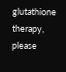glutathione therapy, please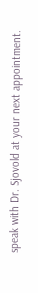speak with Dr. Sjovold at your next appointment.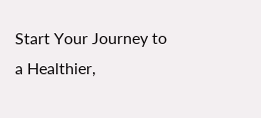Start Your Journey to a Healthier,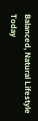Balanced, Natural Lifestyle Today